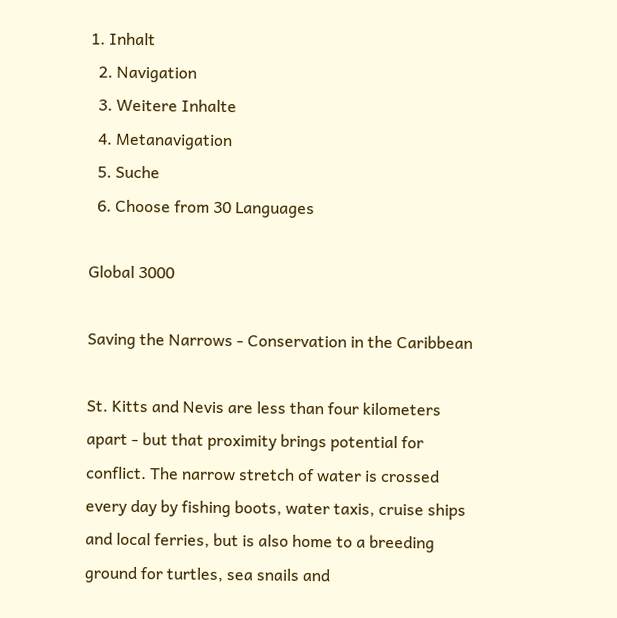1. Inhalt
  2. Navigation
  3. Weitere Inhalte
  4. Metanavigation
  5. Suche
  6. Choose from 30 Languages

Global 3000

Saving the Narrows - Conservation in the Caribbean

St. Kitts and Nevis are less than four kilometers apart - but that proximity brings potential for conflict. The narrow stretch of water is crossed every day by fishing boots, water taxis, cruise ships and local ferries, but is also home to a breeding ground for turtles, sea snails and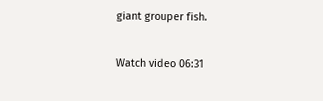giant grouper fish.

Watch video 06:31